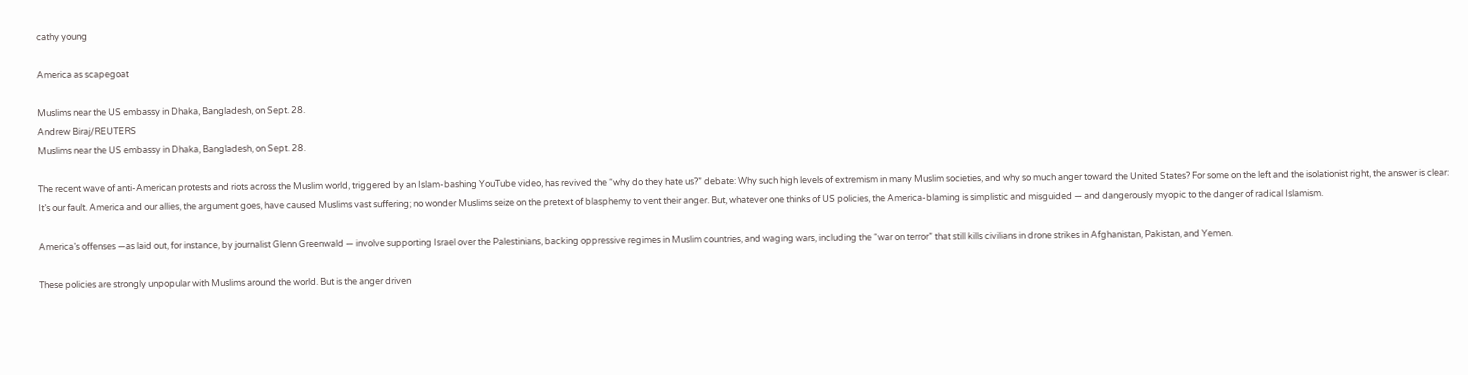cathy young

America as scapegoat

Muslims near the US embassy in Dhaka, Bangladesh, on Sept. 28.
Andrew Biraj/REUTERS
Muslims near the US embassy in Dhaka, Bangladesh, on Sept. 28.

The recent wave of anti-American protests and riots across the Muslim world, triggered by an Islam-bashing YouTube video, has revived the “why do they hate us?” debate: Why such high levels of extremism in many Muslim societies, and why so much anger toward the United States? For some on the left and the isolationist right, the answer is clear: It’s our fault. America and our allies, the argument goes, have caused Muslims vast suffering; no wonder Muslims seize on the pretext of blasphemy to vent their anger. But, whatever one thinks of US policies, the America-blaming is simplistic and misguided — and dangerously myopic to the danger of radical Islamism.

America’s offenses —as laid out, for instance, by journalist Glenn Greenwald — involve supporting Israel over the Palestinians, backing oppressive regimes in Muslim countries, and waging wars, including the “war on terror” that still kills civilians in drone strikes in Afghanistan, Pakistan, and Yemen.

These policies are strongly unpopular with Muslims around the world. But is the anger driven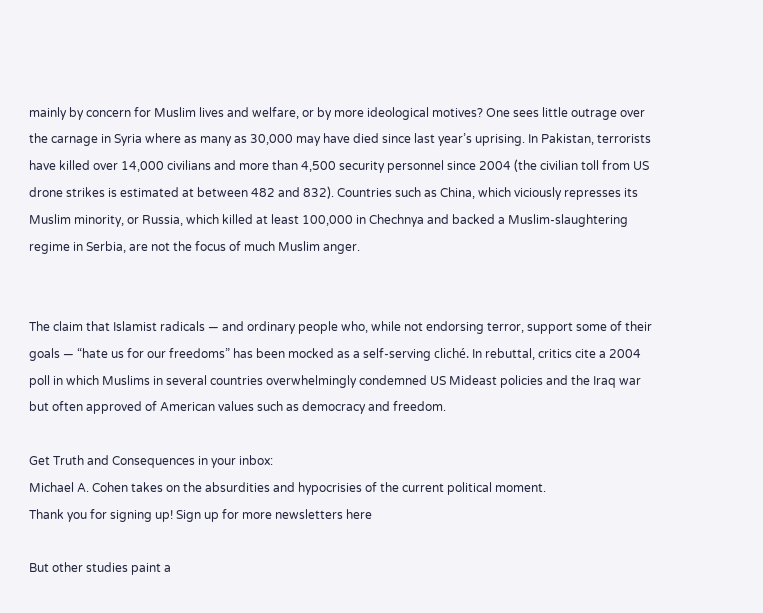mainly by concern for Muslim lives and welfare, or by more ideological motives? One sees little outrage over the carnage in Syria where as many as 30,000 may have died since last year’s uprising. In Pakistan, terrorists have killed over 14,000 civilians and more than 4,500 security personnel since 2004 (the civilian toll from US drone strikes is estimated at between 482 and 832). Countries such as China, which viciously represses its Muslim minority, or Russia, which killed at least 100,000 in Chechnya and backed a Muslim-slaughtering regime in Serbia, are not the focus of much Muslim anger.


The claim that Islamist radicals — and ordinary people who, while not endorsing terror, support some of their goals — “hate us for our freedoms” has been mocked as a self-serving cliché. In rebuttal, critics cite a 2004 poll in which Muslims in several countries overwhelmingly condemned US Mideast policies and the Iraq war but often approved of American values such as democracy and freedom.

Get Truth and Consequences in your inbox:
Michael A. Cohen takes on the absurdities and hypocrisies of the current political moment.
Thank you for signing up! Sign up for more newsletters here

But other studies paint a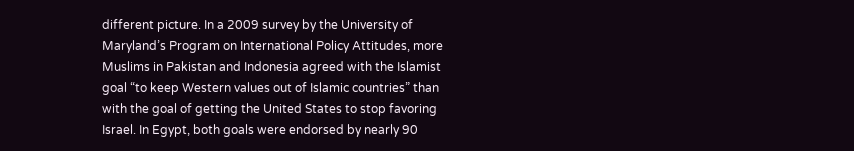different picture. In a 2009 survey by the University of Maryland’s Program on International Policy Attitudes, more Muslims in Pakistan and Indonesia agreed with the Islamist goal “to keep Western values out of Islamic countries” than with the goal of getting the United States to stop favoring Israel. In Egypt, both goals were endorsed by nearly 90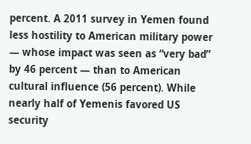percent. A 2011 survey in Yemen found less hostility to American military power — whose impact was seen as “very bad” by 46 percent — than to American cultural influence (56 percent). While nearly half of Yemenis favored US security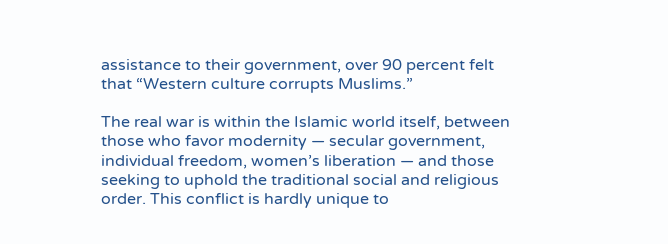assistance to their government, over 90 percent felt that “Western culture corrupts Muslims.”

The real war is within the Islamic world itself, between those who favor modernity — secular government, individual freedom, women’s liberation — and those seeking to uphold the traditional social and religious order. This conflict is hardly unique to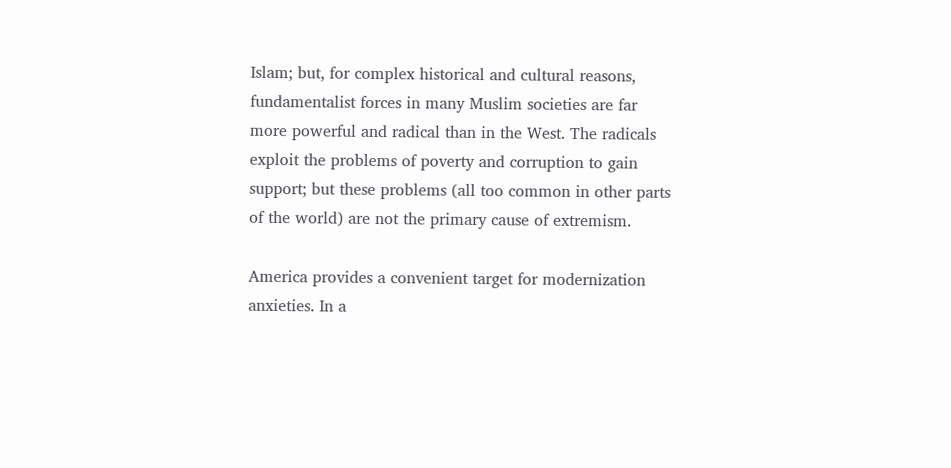Islam; but, for complex historical and cultural reasons, fundamentalist forces in many Muslim societies are far more powerful and radical than in the West. The radicals exploit the problems of poverty and corruption to gain support; but these problems (all too common in other parts of the world) are not the primary cause of extremism.

America provides a convenient target for modernization anxieties. In a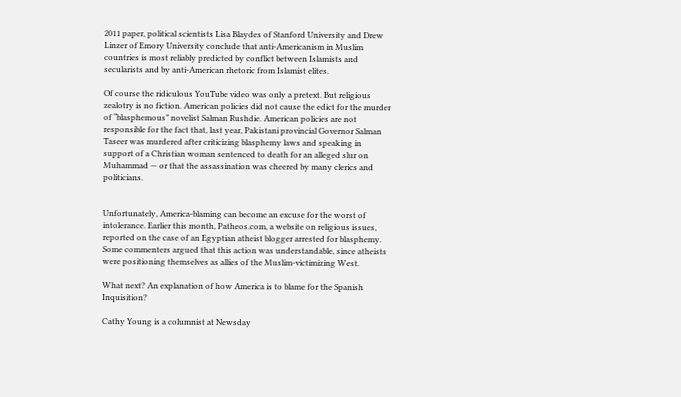2011 paper, political scientists Lisa Blaydes of Stanford University and Drew Linzer of Emory University conclude that anti-Americanism in Muslim countries is most reliably predicted by conflict between Islamists and secularists and by anti-American rhetoric from Islamist elites.

Of course the ridiculous YouTube video was only a pretext. But religious zealotry is no fiction. American policies did not cause the edict for the murder of “blasphemous” novelist Salman Rushdie. American policies are not responsible for the fact that, last year, Pakistani provincial Governor Salman Taseer was murdered after criticizing blasphemy laws and speaking in support of a Christian woman sentenced to death for an alleged slur on Muhammad — or that the assassination was cheered by many clerics and politicians.


Unfortunately, America-blaming can become an excuse for the worst of intolerance. Earlier this month, Patheos.com, a website on religious issues, reported on the case of an Egyptian atheist blogger arrested for blasphemy. Some commenters argued that this action was understandable, since atheists were positioning themselves as allies of the Muslim-victimizing West.

What next? An explanation of how America is to blame for the Spanish Inquisition?

Cathy Young is a columnist at Newsday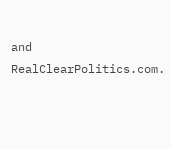and RealClearPolitics.com.